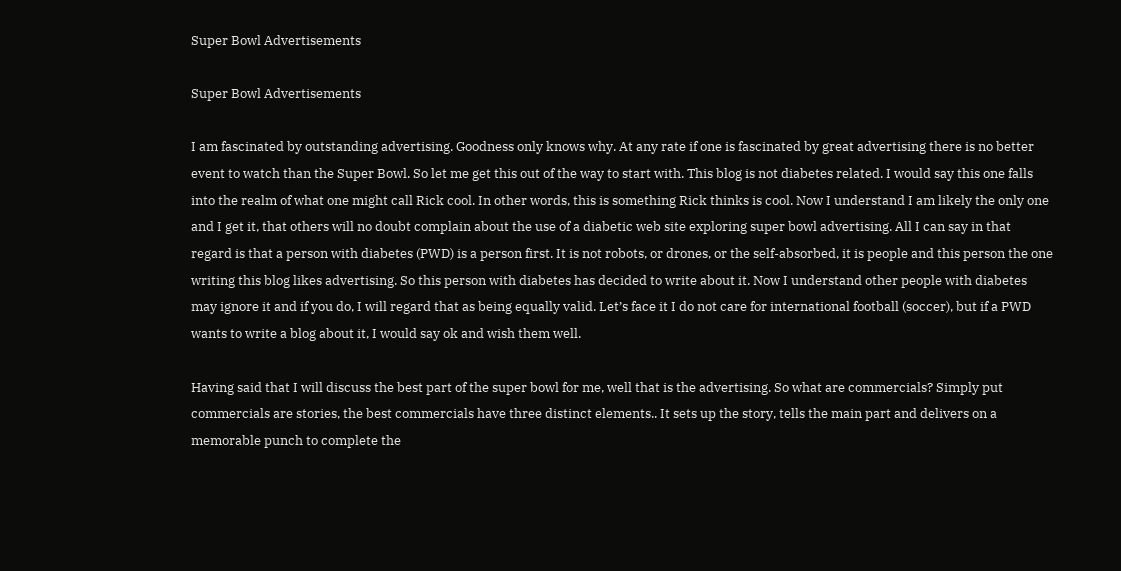Super Bowl Advertisements

Super Bowl Advertisements

I am fascinated by outstanding advertising. Goodness only knows why. At any rate if one is fascinated by great advertising there is no better event to watch than the Super Bowl. So let me get this out of the way to start with. This blog is not diabetes related. I would say this one falls into the realm of what one might call Rick cool. In other words, this is something Rick thinks is cool. Now I understand I am likely the only one and I get it, that others will no doubt complain about the use of a diabetic web site exploring super bowl advertising. All I can say in that regard is that a person with diabetes (PWD) is a person first. It is not robots, or drones, or the self-absorbed, it is people and this person the one writing this blog likes advertising. So this person with diabetes has decided to write about it. Now I understand other people with diabetes may ignore it and if you do, I will regard that as being equally valid. Let’s face it I do not care for international football (soccer), but if a PWD wants to write a blog about it, I would say ok and wish them well.

Having said that I will discuss the best part of the super bowl for me, well that is the advertising. So what are commercials? Simply put commercials are stories, the best commercials have three distinct elements.. It sets up the story, tells the main part and delivers on a memorable punch to complete the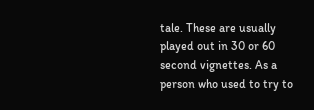tale. These are usually played out in 30 or 60 second vignettes. As a person who used to try to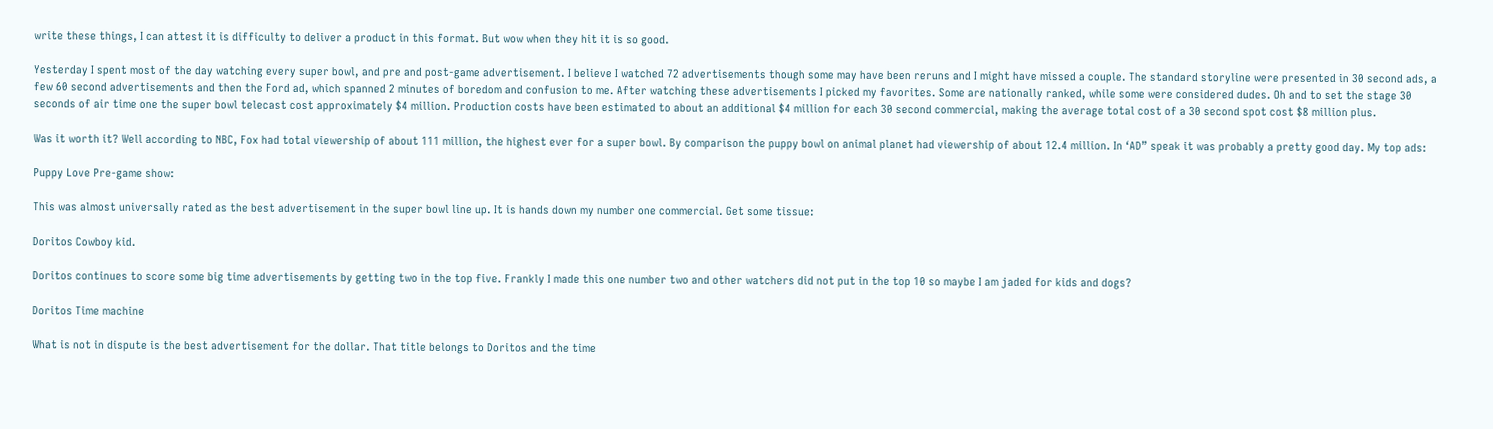write these things, I can attest it is difficulty to deliver a product in this format. But wow when they hit it is so good.

Yesterday I spent most of the day watching every super bowl, and pre and post-game advertisement. I believe I watched 72 advertisements though some may have been reruns and I might have missed a couple. The standard storyline were presented in 30 second ads, a few 60 second advertisements and then the Ford ad, which spanned 2 minutes of boredom and confusion to me. After watching these advertisements I picked my favorites. Some are nationally ranked, while some were considered dudes. Oh and to set the stage 30 seconds of air time one the super bowl telecast cost approximately $4 million. Production costs have been estimated to about an additional $4 million for each 30 second commercial, making the average total cost of a 30 second spot cost $8 million plus.

Was it worth it? Well according to NBC, Fox had total viewership of about 111 million, the highest ever for a super bowl. By comparison the puppy bowl on animal planet had viewership of about 12.4 million. In ‘AD” speak it was probably a pretty good day. My top ads:

Puppy Love Pre-game show:

This was almost universally rated as the best advertisement in the super bowl line up. It is hands down my number one commercial. Get some tissue:

Doritos Cowboy kid.

Doritos continues to score some big time advertisements by getting two in the top five. Frankly I made this one number two and other watchers did not put in the top 10 so maybe I am jaded for kids and dogs?

Doritos Time machine

What is not in dispute is the best advertisement for the dollar. That title belongs to Doritos and the time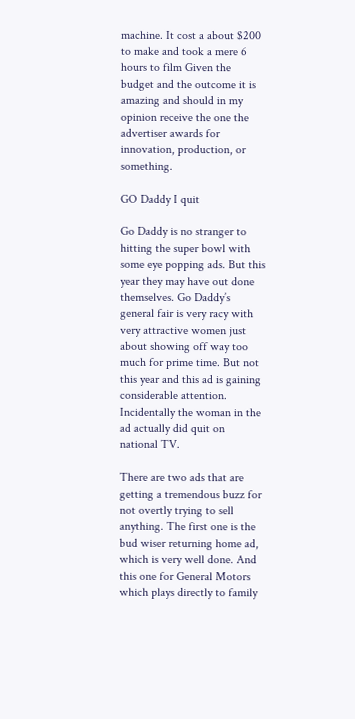machine. It cost a about $200 to make and took a mere 6 hours to film Given the budget and the outcome it is amazing and should in my opinion receive the one the advertiser awards for innovation, production, or something.

GO Daddy I quit

Go Daddy is no stranger to hitting the super bowl with some eye popping ads. But this year they may have out done themselves. Go Daddy’s general fair is very racy with very attractive women just about showing off way too much for prime time. But not this year and this ad is gaining considerable attention. Incidentally the woman in the ad actually did quit on national TV.

There are two ads that are getting a tremendous buzz for not overtly trying to sell anything. The first one is the bud wiser returning home ad, which is very well done. And this one for General Motors which plays directly to family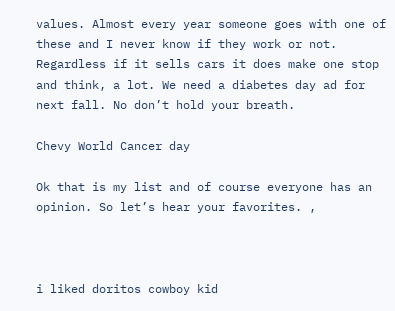values. Almost every year someone goes with one of these and I never know if they work or not. Regardless if it sells cars it does make one stop and think, a lot. We need a diabetes day ad for next fall. No don’t hold your breath.

Chevy World Cancer day

Ok that is my list and of course everyone has an opinion. So let’s hear your favorites. ,



i liked doritos cowboy kid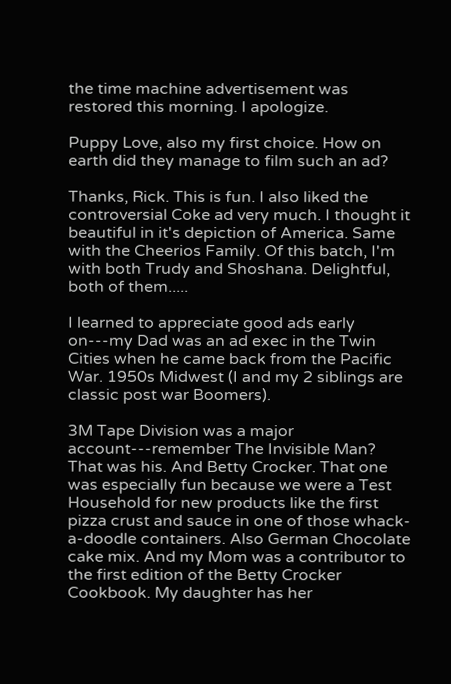the time machine advertisement was restored this morning. I apologize.

Puppy Love, also my first choice. How on earth did they manage to film such an ad?

Thanks, Rick. This is fun. I also liked the controversial Coke ad very much. I thought it beautiful in it's depiction of America. Same with the Cheerios Family. Of this batch, I'm with both Trudy and Shoshana. Delightful, both of them.....

I learned to appreciate good ads early on---my Dad was an ad exec in the Twin Cities when he came back from the Pacific War. 1950s Midwest (I and my 2 siblings are classic post war Boomers).

3M Tape Division was a major account---remember The Invisible Man? That was his. And Betty Crocker. That one was especially fun because we were a Test Household for new products like the first pizza crust and sauce in one of those whack-a-doodle containers. Also German Chocolate cake mix. And my Mom was a contributor to the first edition of the Betty Crocker Cookbook. My daughter has her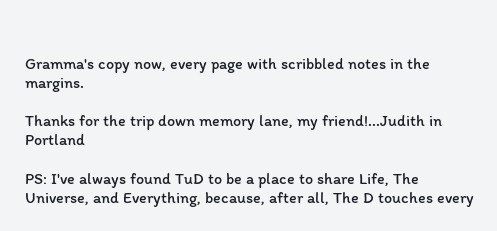Gramma's copy now, every page with scribbled notes in the margins.

Thanks for the trip down memory lane, my friend!...Judith in Portland

PS: I've always found TuD to be a place to share Life, The Universe, and Everything, because, after all, The D touches every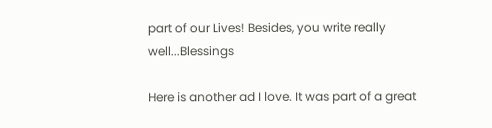part of our Lives! Besides, you write really well...Blessings

Here is another ad I love. It was part of a great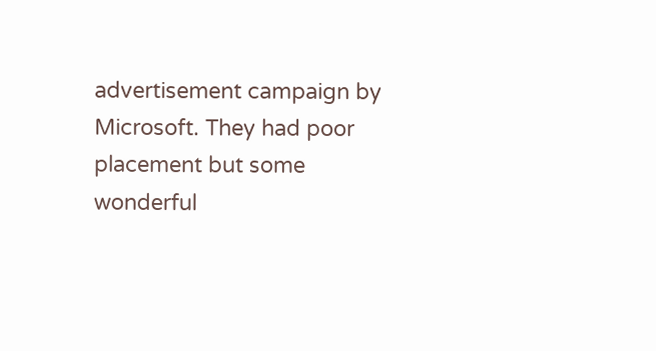advertisement campaign by Microsoft. They had poor placement but some wonderful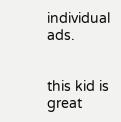individual ads.


this kid is great